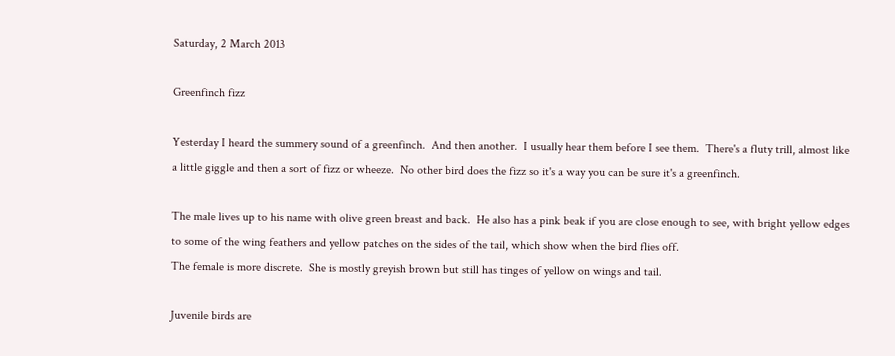Saturday, 2 March 2013

Greenfinch fizz

Yesterday I heard the summery sound of a greenfinch.  And then another.  I usually hear them before I see them.  There's a fluty trill, almost like a little giggle and then a sort of fizz or wheeze.  No other bird does the fizz so it's a way you can be sure it's a greenfinch.

The male lives up to his name with olive green breast and back.  He also has a pink beak if you are close enough to see, with bright yellow edges to some of the wing feathers and yellow patches on the sides of the tail, which show when the bird flies off.
The female is more discrete.  She is mostly greyish brown but still has tinges of yellow on wings and tail.

Juvenile birds are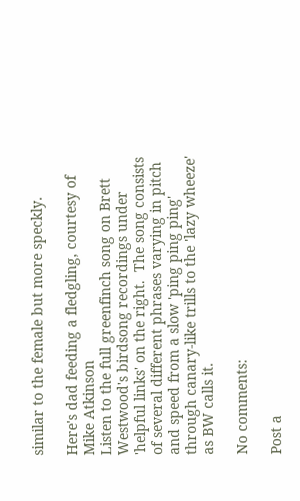similar to the female but more speckly.

Here's dad feeding a fledgling, courtesy of Mike Atkinson
Listen to the full greenfinch song on Brett Westwood's birdsong recordings under 'helpful links' on the right.  The song consists of several different phrases varying in pitch and speed from a slow 'ping ping ping' through canary-like trills to the 'lazy wheeze' as BW calls it.

No comments:

Post a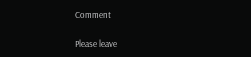Comment

Please leave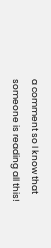a comment so I know that someone is reading all this!